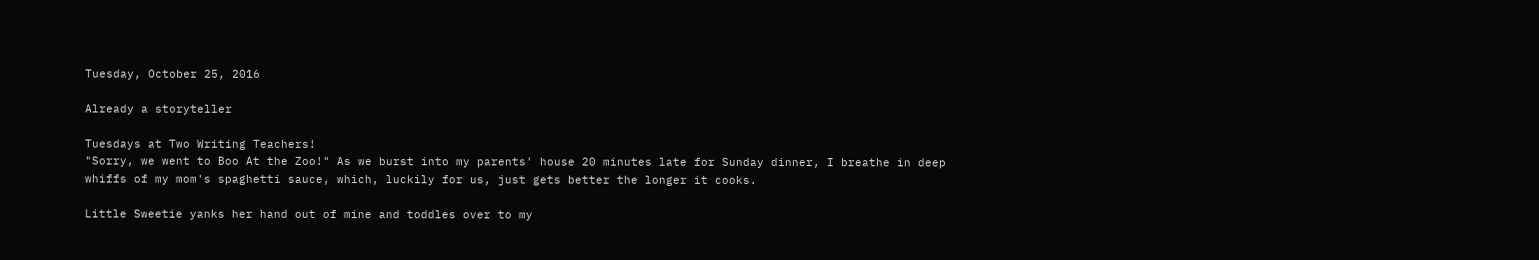Tuesday, October 25, 2016

Already a storyteller

Tuesdays at Two Writing Teachers!
"Sorry, we went to Boo At the Zoo!" As we burst into my parents' house 20 minutes late for Sunday dinner, I breathe in deep whiffs of my mom's spaghetti sauce, which, luckily for us, just gets better the longer it cooks.

Little Sweetie yanks her hand out of mine and toddles over to my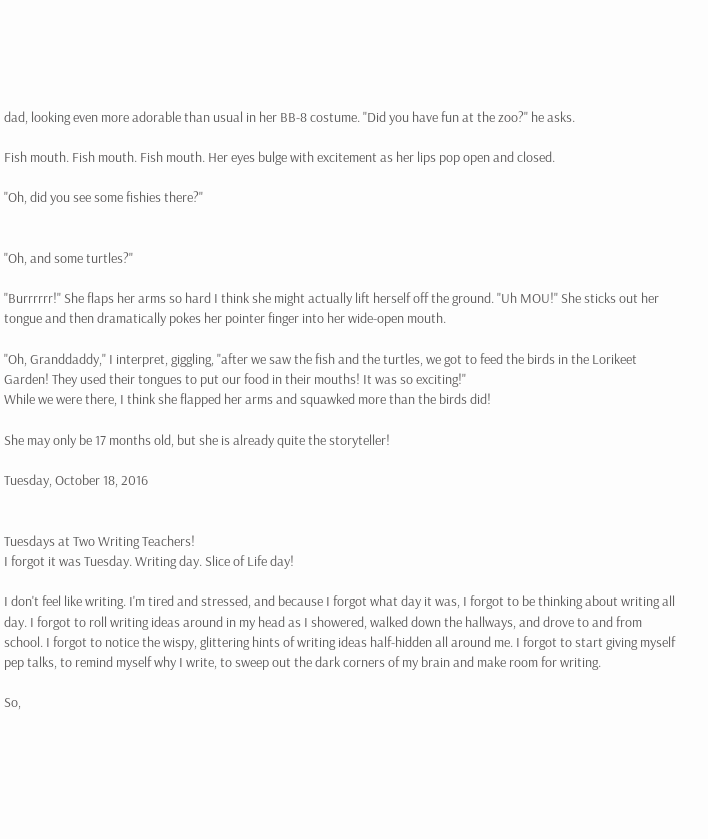dad, looking even more adorable than usual in her BB-8 costume. "Did you have fun at the zoo?" he asks.

Fish mouth. Fish mouth. Fish mouth. Her eyes bulge with excitement as her lips pop open and closed.

"Oh, did you see some fishies there?"


"Oh, and some turtles?"

"Burrrrrr!" She flaps her arms so hard I think she might actually lift herself off the ground. "Uh MOU!" She sticks out her tongue and then dramatically pokes her pointer finger into her wide-open mouth.

"Oh, Granddaddy," I interpret, giggling, "after we saw the fish and the turtles, we got to feed the birds in the Lorikeet Garden! They used their tongues to put our food in their mouths! It was so exciting!"
While we were there, I think she flapped her arms and squawked more than the birds did!

She may only be 17 months old, but she is already quite the storyteller!

Tuesday, October 18, 2016


Tuesdays at Two Writing Teachers!
I forgot it was Tuesday. Writing day. Slice of Life day!

I don't feel like writing. I'm tired and stressed, and because I forgot what day it was, I forgot to be thinking about writing all day. I forgot to roll writing ideas around in my head as I showered, walked down the hallways, and drove to and from school. I forgot to notice the wispy, glittering hints of writing ideas half-hidden all around me. I forgot to start giving myself pep talks, to remind myself why I write, to sweep out the dark corners of my brain and make room for writing.

So,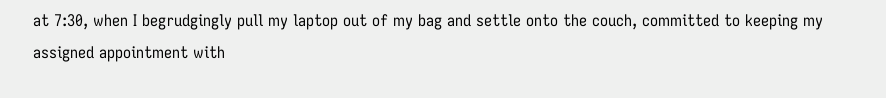at 7:30, when I begrudgingly pull my laptop out of my bag and settle onto the couch, committed to keeping my assigned appointment with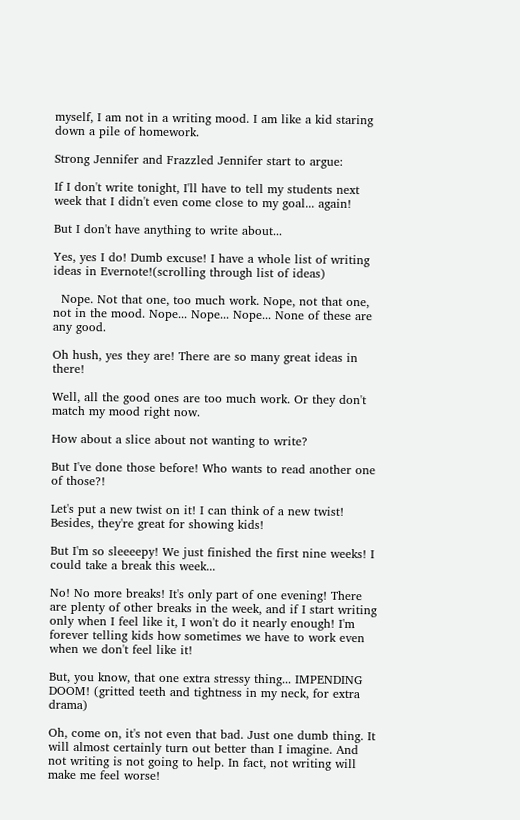myself, I am not in a writing mood. I am like a kid staring down a pile of homework.

Strong Jennifer and Frazzled Jennifer start to argue:

If I don't write tonight, I'll have to tell my students next week that I didn't even come close to my goal... again!

But I don't have anything to write about...

Yes, yes I do! Dumb excuse! I have a whole list of writing ideas in Evernote!(scrolling through list of ideas)

  Nope. Not that one, too much work. Nope, not that one, not in the mood. Nope... Nope... Nope... None of these are any good.

Oh hush, yes they are! There are so many great ideas in there!

Well, all the good ones are too much work. Or they don't match my mood right now.

How about a slice about not wanting to write?

But I've done those before! Who wants to read another one of those?!

Let's put a new twist on it! I can think of a new twist! Besides, they're great for showing kids!

But I'm so sleeeepy! We just finished the first nine weeks! I could take a break this week...

No! No more breaks! It's only part of one evening! There are plenty of other breaks in the week, and if I start writing only when I feel like it, I won't do it nearly enough! I'm forever telling kids how sometimes we have to work even when we don't feel like it!

But, you know, that one extra stressy thing... IMPENDING DOOM! (gritted teeth and tightness in my neck, for extra drama)

Oh, come on, it's not even that bad. Just one dumb thing. It will almost certainly turn out better than I imagine. And not writing is not going to help. In fact, not writing will make me feel worse!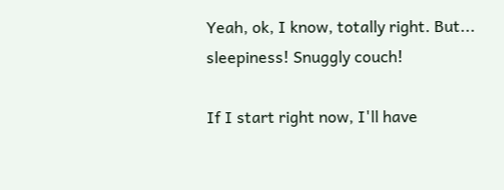Yeah, ok, I know, totally right. But... sleepiness! Snuggly couch!

If I start right now, I'll have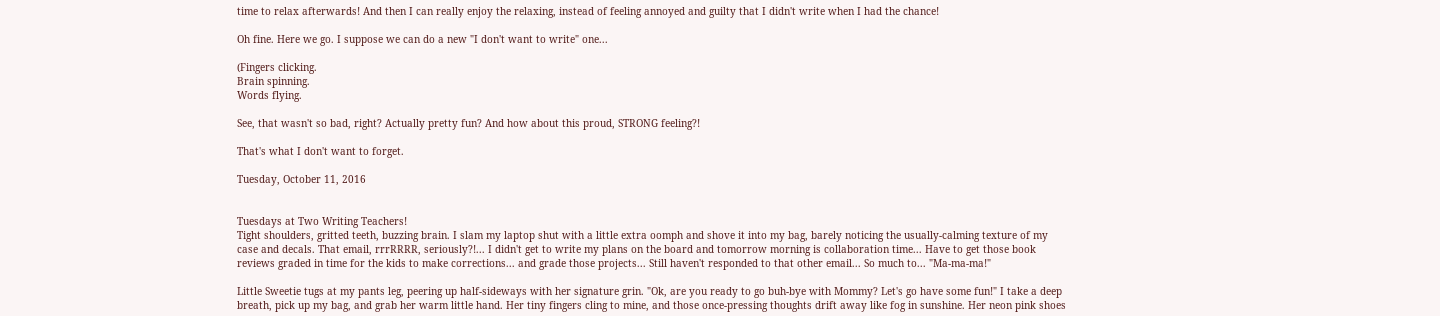time to relax afterwards! And then I can really enjoy the relaxing, instead of feeling annoyed and guilty that I didn't write when I had the chance!

Oh fine. Here we go. I suppose we can do a new "I don't want to write" one...

(Fingers clicking.
Brain spinning.
Words flying.

See, that wasn't so bad, right? Actually pretty fun? And how about this proud, STRONG feeling?!

That's what I don't want to forget.

Tuesday, October 11, 2016


Tuesdays at Two Writing Teachers!
Tight shoulders, gritted teeth, buzzing brain. I slam my laptop shut with a little extra oomph and shove it into my bag, barely noticing the usually-calming texture of my case and decals. That email, rrrRRRR, seriously?!... I didn't get to write my plans on the board and tomorrow morning is collaboration time... Have to get those book reviews graded in time for the kids to make corrections... and grade those projects... Still haven't responded to that other email... So much to... "Ma-ma-ma!"

Little Sweetie tugs at my pants leg, peering up half-sideways with her signature grin. "Ok, are you ready to go buh-bye with Mommy? Let's go have some fun!" I take a deep breath, pick up my bag, and grab her warm little hand. Her tiny fingers cling to mine, and those once-pressing thoughts drift away like fog in sunshine. Her neon pink shoes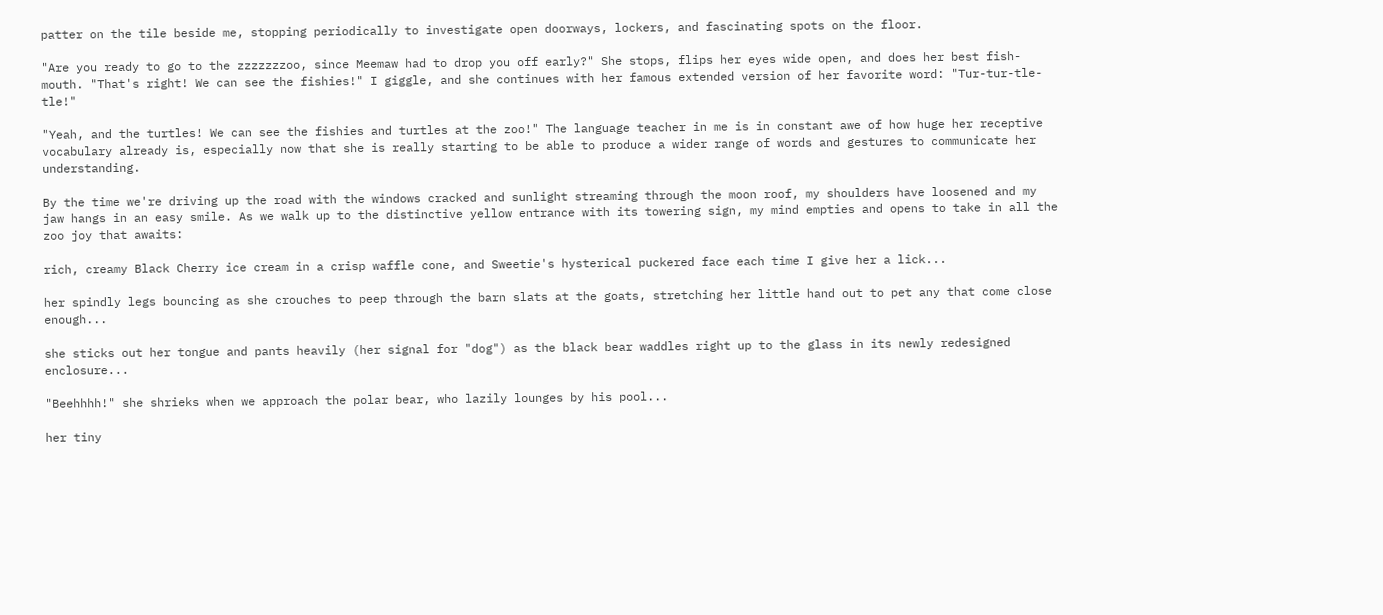patter on the tile beside me, stopping periodically to investigate open doorways, lockers, and fascinating spots on the floor.

"Are you ready to go to the zzzzzzzoo, since Meemaw had to drop you off early?" She stops, flips her eyes wide open, and does her best fish-mouth. "That's right! We can see the fishies!" I giggle, and she continues with her famous extended version of her favorite word: "Tur-tur-tle-tle!"

"Yeah, and the turtles! We can see the fishies and turtles at the zoo!" The language teacher in me is in constant awe of how huge her receptive vocabulary already is, especially now that she is really starting to be able to produce a wider range of words and gestures to communicate her understanding.

By the time we're driving up the road with the windows cracked and sunlight streaming through the moon roof, my shoulders have loosened and my jaw hangs in an easy smile. As we walk up to the distinctive yellow entrance with its towering sign, my mind empties and opens to take in all the zoo joy that awaits:

rich, creamy Black Cherry ice cream in a crisp waffle cone, and Sweetie's hysterical puckered face each time I give her a lick...

her spindly legs bouncing as she crouches to peep through the barn slats at the goats, stretching her little hand out to pet any that come close enough...

she sticks out her tongue and pants heavily (her signal for "dog") as the black bear waddles right up to the glass in its newly redesigned enclosure...

"Beehhhh!" she shrieks when we approach the polar bear, who lazily lounges by his pool...

her tiny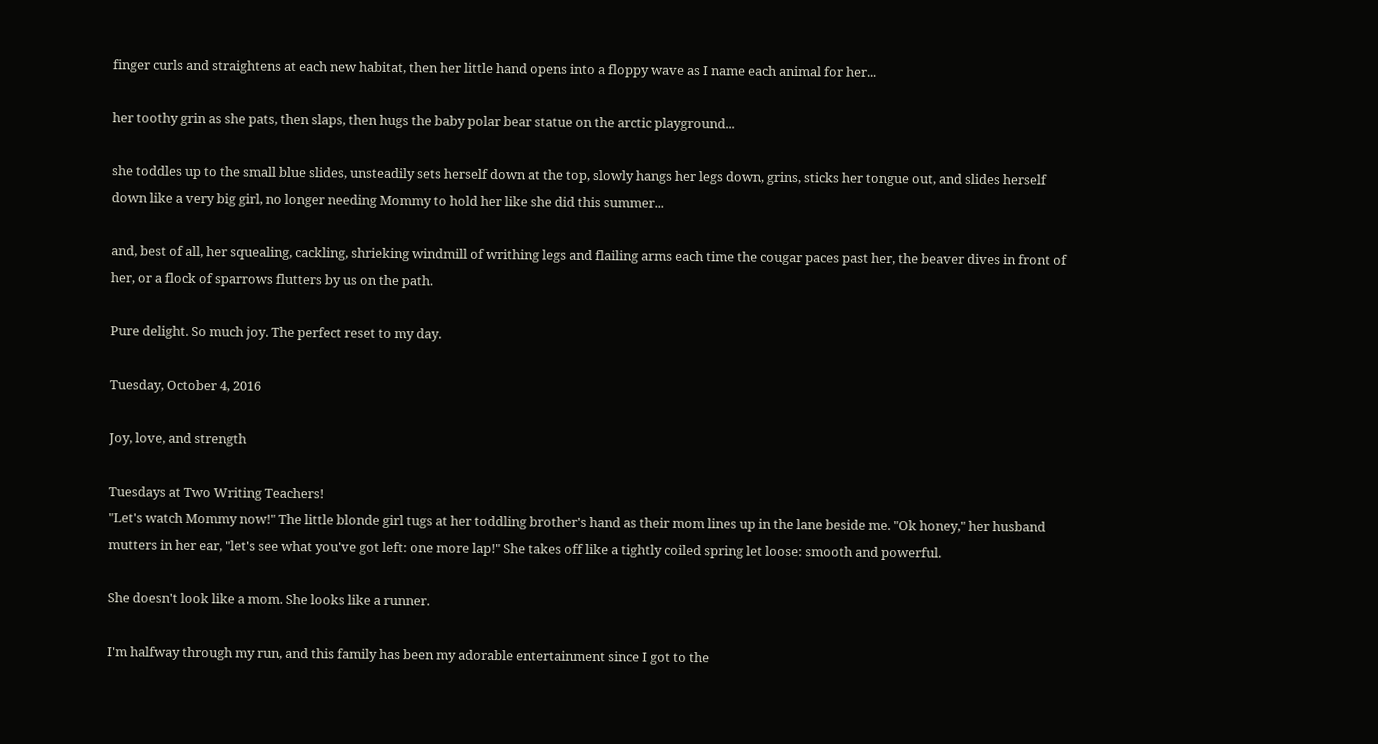finger curls and straightens at each new habitat, then her little hand opens into a floppy wave as I name each animal for her...

her toothy grin as she pats, then slaps, then hugs the baby polar bear statue on the arctic playground...

she toddles up to the small blue slides, unsteadily sets herself down at the top, slowly hangs her legs down, grins, sticks her tongue out, and slides herself down like a very big girl, no longer needing Mommy to hold her like she did this summer...

and, best of all, her squealing, cackling, shrieking windmill of writhing legs and flailing arms each time the cougar paces past her, the beaver dives in front of her, or a flock of sparrows flutters by us on the path.

Pure delight. So much joy. The perfect reset to my day.

Tuesday, October 4, 2016

Joy, love, and strength

Tuesdays at Two Writing Teachers!
"Let's watch Mommy now!" The little blonde girl tugs at her toddling brother's hand as their mom lines up in the lane beside me. "Ok honey," her husband mutters in her ear, "let's see what you've got left: one more lap!" She takes off like a tightly coiled spring let loose: smooth and powerful.

She doesn't look like a mom. She looks like a runner.

I'm halfway through my run, and this family has been my adorable entertainment since I got to the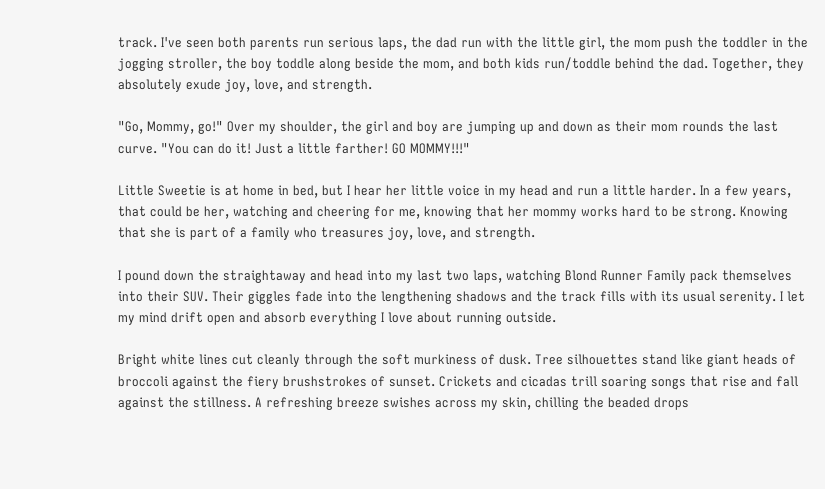track. I've seen both parents run serious laps, the dad run with the little girl, the mom push the toddler in the jogging stroller, the boy toddle along beside the mom, and both kids run/toddle behind the dad. Together, they absolutely exude joy, love, and strength.

"Go, Mommy, go!" Over my shoulder, the girl and boy are jumping up and down as their mom rounds the last curve. "You can do it! Just a little farther! GO MOMMY!!!"

Little Sweetie is at home in bed, but I hear her little voice in my head and run a little harder. In a few years, that could be her, watching and cheering for me, knowing that her mommy works hard to be strong. Knowing that she is part of a family who treasures joy, love, and strength.

I pound down the straightaway and head into my last two laps, watching Blond Runner Family pack themselves into their SUV. Their giggles fade into the lengthening shadows and the track fills with its usual serenity. I let my mind drift open and absorb everything I love about running outside.

Bright white lines cut cleanly through the soft murkiness of dusk. Tree silhouettes stand like giant heads of broccoli against the fiery brushstrokes of sunset. Crickets and cicadas trill soaring songs that rise and fall against the stillness. A refreshing breeze swishes across my skin, chilling the beaded drops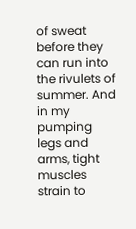of sweat before they can run into the rivulets of summer. And in my pumping legs and arms, tight muscles strain to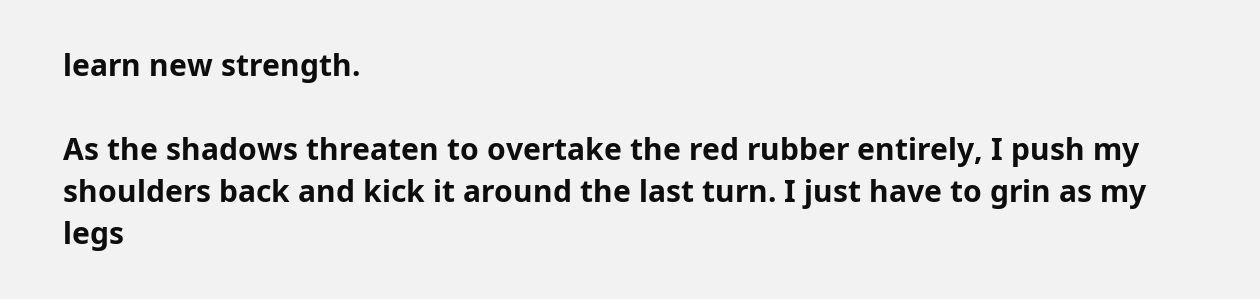learn new strength.

As the shadows threaten to overtake the red rubber entirely, I push my shoulders back and kick it around the last turn. I just have to grin as my legs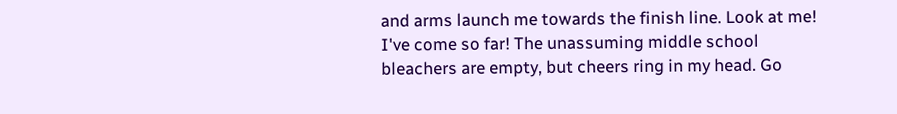and arms launch me towards the finish line. Look at me! I've come so far! The unassuming middle school bleachers are empty, but cheers ring in my head. Go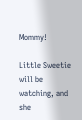Mommy!

Little Sweetie will be watching, and she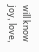will know joy, love,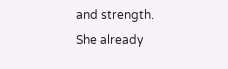and strength.
She already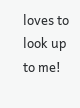loves to look up to me!